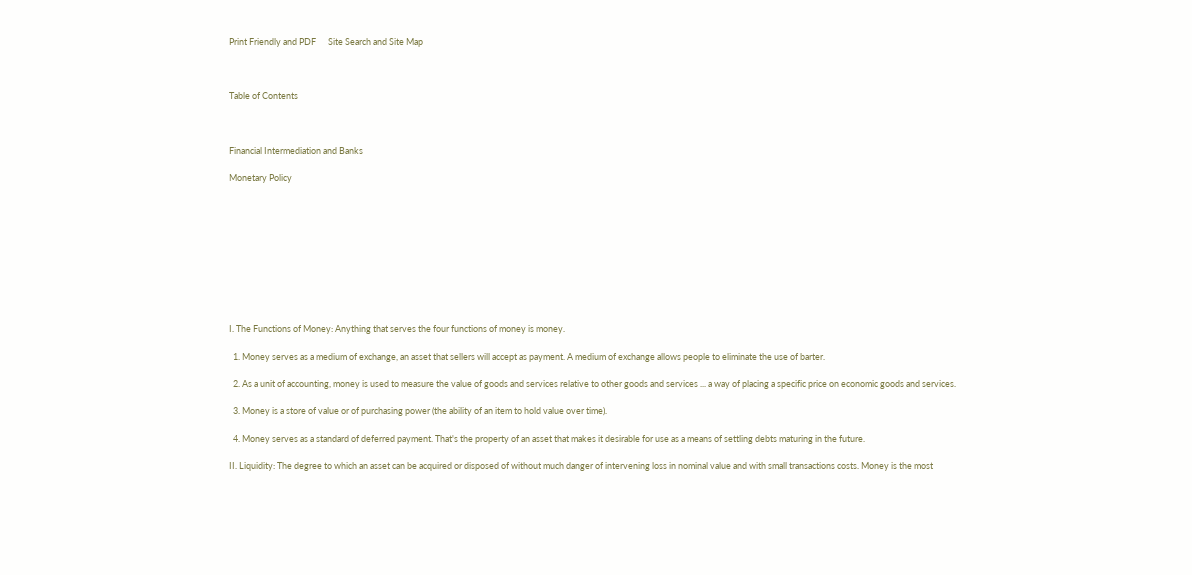Print Friendly and PDF      Site Search and Site Map



Table of Contents



Financial Intermediation and Banks

Monetary Policy










I. The Functions of Money: Anything that serves the four functions of money is money.

  1. Money serves as a medium of exchange, an asset that sellers will accept as payment. A medium of exchange allows people to eliminate the use of barter.

  2. As a unit of accounting, money is used to measure the value of goods and services relative to other goods and services ... a way of placing a specific price on economic goods and services.

  3. Money is a store of value or of purchasing power (the ability of an item to hold value over time).

  4. Money serves as a standard of deferred payment. That's the property of an asset that makes it desirable for use as a means of settling debts maturing in the future.

II. Liquidity: The degree to which an asset can be acquired or disposed of without much danger of intervening loss in nominal value and with small transactions costs. Money is the most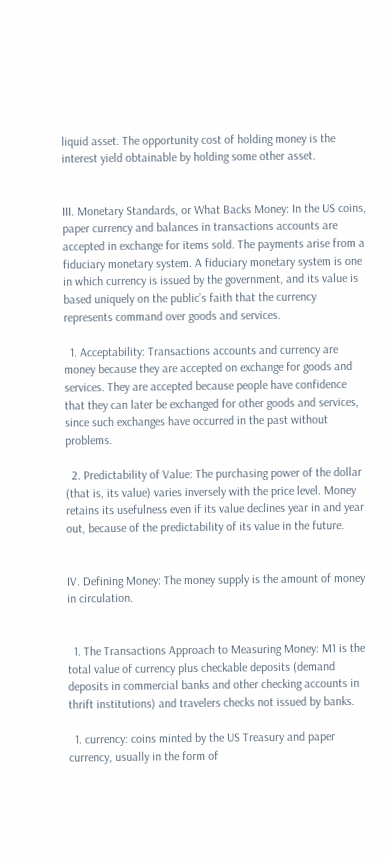liquid asset. The opportunity cost of holding money is the interest yield obtainable by holding some other asset.


III. Monetary Standards, or What Backs Money: In the US coins, paper currency and balances in transactions accounts are accepted in exchange for items sold. The payments arise from a fiduciary monetary system. A fiduciary monetary system is one in which currency is issued by the government, and its value is based uniquely on the public’s faith that the currency represents command over goods and services.

  1. Acceptability: Transactions accounts and currency are money because they are accepted on exchange for goods and services. They are accepted because people have confidence that they can later be exchanged for other goods and services, since such exchanges have occurred in the past without problems.

  2. Predictability of Value: The purchasing power of the dollar (that is, its value) varies inversely with the price level. Money retains its usefulness even if its value declines year in and year out, because of the predictability of its value in the future.


IV. Defining Money: The money supply is the amount of money in circulation.


  1. The Transactions Approach to Measuring Money: M1 is the total value of currency plus checkable deposits (demand deposits in commercial banks and other checking accounts in thrift institutions) and travelers checks not issued by banks.

  1. currency: coins minted by the US Treasury and paper currency, usually in the form of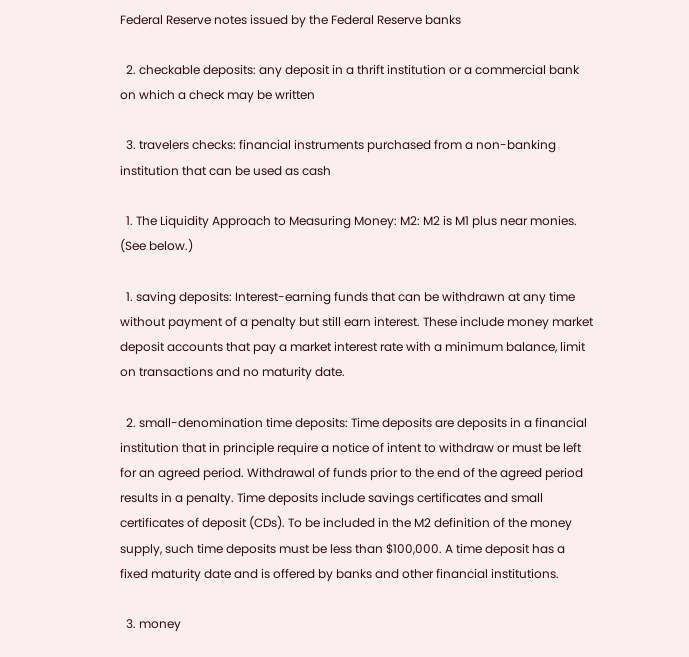Federal Reserve notes issued by the Federal Reserve banks

  2. checkable deposits: any deposit in a thrift institution or a commercial bank on which a check may be written

  3. travelers checks: financial instruments purchased from a non-banking institution that can be used as cash

  1. The Liquidity Approach to Measuring Money: M2: M2 is M1 plus near monies. (See below.)

  1. saving deposits: Interest-earning funds that can be withdrawn at any time without payment of a penalty but still earn interest. These include money market deposit accounts that pay a market interest rate with a minimum balance, limit on transactions and no maturity date.

  2. small-denomination time deposits: Time deposits are deposits in a financial institution that in principle require a notice of intent to withdraw or must be left for an agreed period. Withdrawal of funds prior to the end of the agreed period results in a penalty. Time deposits include savings certificates and small certificates of deposit (CDs). To be included in the M2 definition of the money supply, such time deposits must be less than $100,000. A time deposit has a fixed maturity date and is offered by banks and other financial institutions.

  3. money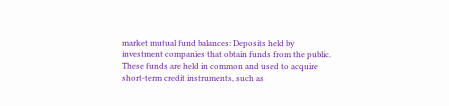market mutual fund balances: Deposits held by investment companies that obtain funds from the public. These funds are held in common and used to acquire short-term credit instruments, such as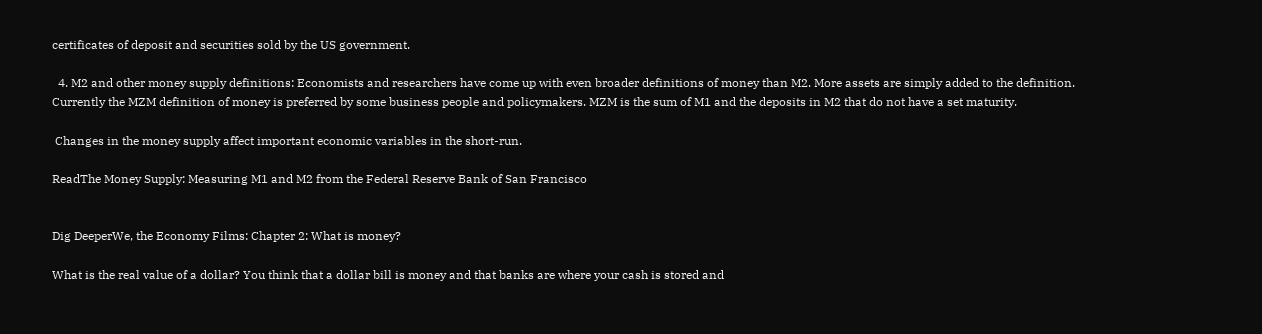certificates of deposit and securities sold by the US government.

  4. M2 and other money supply definitions: Economists and researchers have come up with even broader definitions of money than M2. More assets are simply added to the definition. Currently the MZM definition of money is preferred by some business people and policymakers. MZM is the sum of M1 and the deposits in M2 that do not have a set maturity.

 Changes in the money supply affect important economic variables in the short-run.

ReadThe Money Supply: Measuring M1 and M2 from the Federal Reserve Bank of San Francisco


Dig DeeperWe, the Economy Films: Chapter 2: What is money?

What is the real value of a dollar? You think that a dollar bill is money and that banks are where your cash is stored and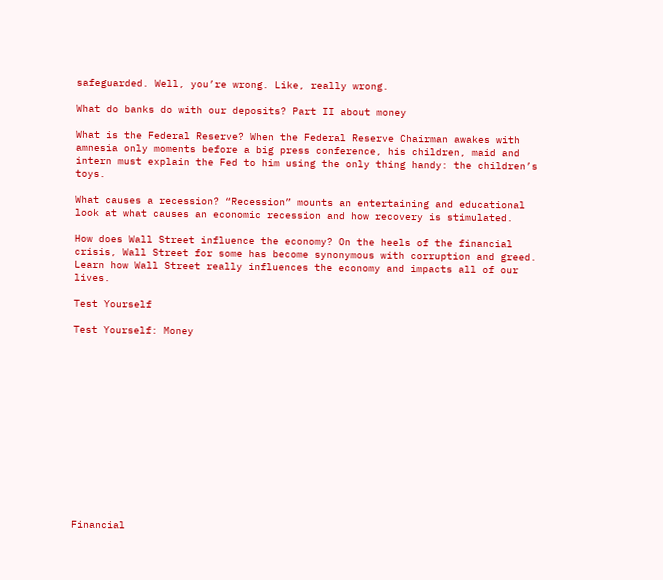safeguarded. Well, you’re wrong. Like, really wrong.

What do banks do with our deposits? Part II about money

What is the Federal Reserve? When the Federal Reserve Chairman awakes with amnesia only moments before a big press conference, his children, maid and intern must explain the Fed to him using the only thing handy: the children’s toys.

What causes a recession? “Recession” mounts an entertaining and educational look at what causes an economic recession and how recovery is stimulated.

How does Wall Street influence the economy? On the heels of the financial crisis, Wall Street for some has become synonymous with corruption and greed. Learn how Wall Street really influences the economy and impacts all of our lives.

Test Yourself

Test Yourself: Money














Financial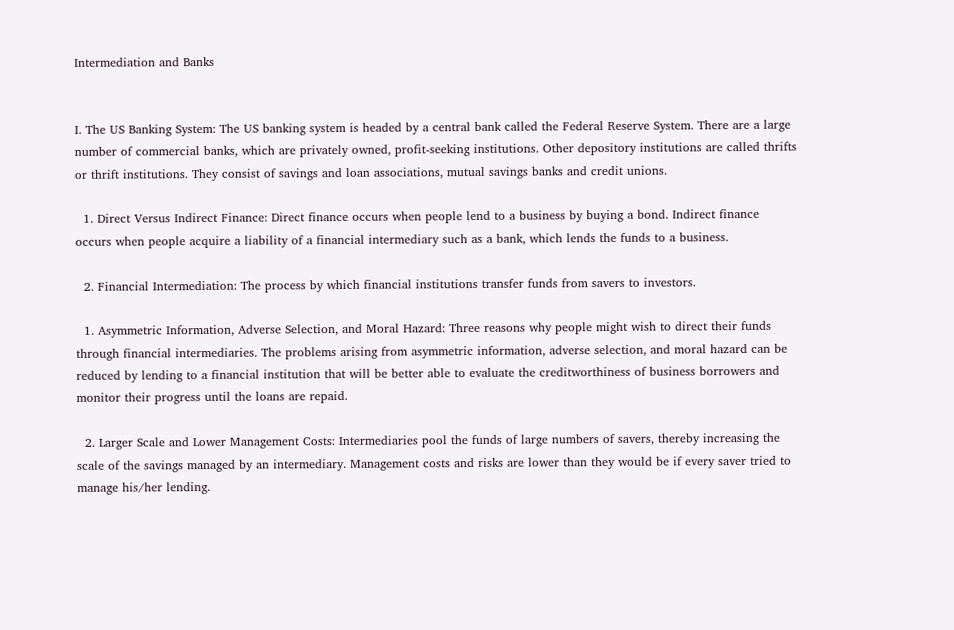Intermediation and Banks


I. The US Banking System: The US banking system is headed by a central bank called the Federal Reserve System. There are a large number of commercial banks, which are privately owned, profit-seeking institutions. Other depository institutions are called thrifts or thrift institutions. They consist of savings and loan associations, mutual savings banks and credit unions.

  1. Direct Versus Indirect Finance: Direct finance occurs when people lend to a business by buying a bond. Indirect finance occurs when people acquire a liability of a financial intermediary such as a bank, which lends the funds to a business.

  2. Financial Intermediation: The process by which financial institutions transfer funds from savers to investors.

  1. Asymmetric Information, Adverse Selection, and Moral Hazard: Three reasons why people might wish to direct their funds through financial intermediaries. The problems arising from asymmetric information, adverse selection, and moral hazard can be reduced by lending to a financial institution that will be better able to evaluate the creditworthiness of business borrowers and monitor their progress until the loans are repaid.

  2. Larger Scale and Lower Management Costs: Intermediaries pool the funds of large numbers of savers, thereby increasing the scale of the savings managed by an intermediary. Management costs and risks are lower than they would be if every saver tried to manage his/her lending.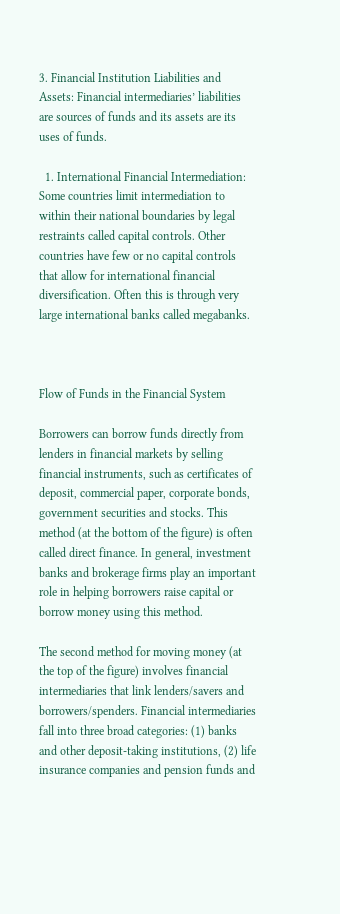3. Financial Institution Liabilities and Assets: Financial intermediaries’ liabilities are sources of funds and its assets are its uses of funds.

  1. International Financial Intermediation: Some countries limit intermediation to within their national boundaries by legal restraints called capital controls. Other countries have few or no capital controls that allow for international financial diversification. Often this is through very large international banks called megabanks.



Flow of Funds in the Financial System

Borrowers can borrow funds directly from lenders in financial markets by selling financial instruments, such as certificates of deposit, commercial paper, corporate bonds, government securities and stocks. This method (at the bottom of the figure) is often called direct finance. In general, investment banks and brokerage firms play an important role in helping borrowers raise capital or borrow money using this method.

The second method for moving money (at the top of the figure) involves financial intermediaries that link lenders/savers and borrowers/spenders. Financial intermediaries fall into three broad categories: (1) banks and other deposit-taking institutions, (2) life insurance companies and pension funds and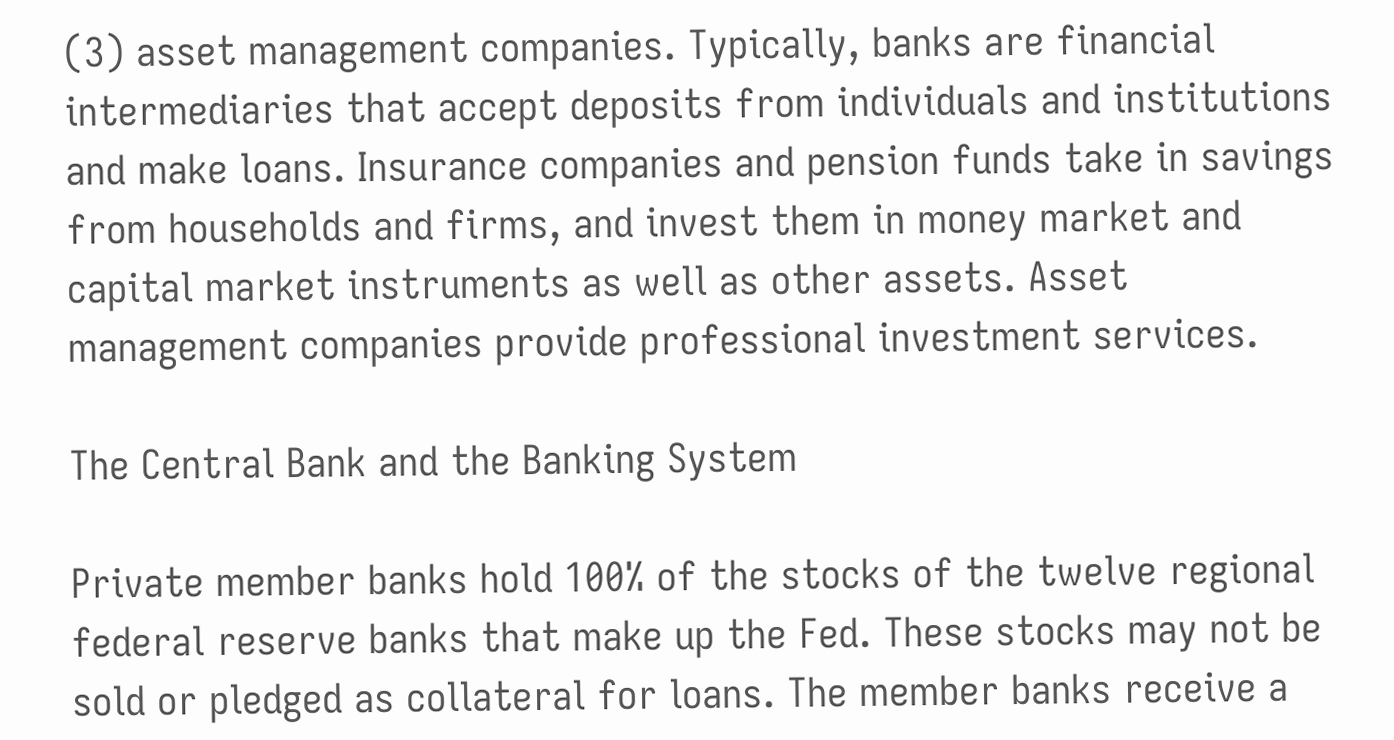(3) asset management companies. Typically, banks are financial intermediaries that accept deposits from individuals and institutions and make loans. Insurance companies and pension funds take in savings from households and firms, and invest them in money market and capital market instruments as well as other assets. Asset management companies provide professional investment services.

The Central Bank and the Banking System

Private member banks hold 100% of the stocks of the twelve regional federal reserve banks that make up the Fed. These stocks may not be sold or pledged as collateral for loans. The member banks receive a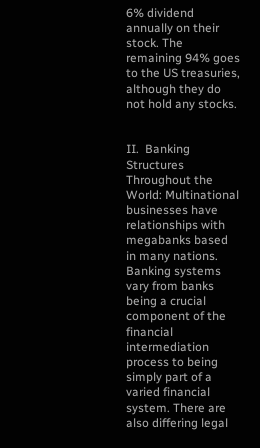6% dividend annually on their stock. The remaining 94% goes to the US treasuries, although they do not hold any stocks.


II.  Banking Structures Throughout the World: Multinational businesses have relationships with megabanks based in many nations. Banking systems vary from banks being a crucial component of the financial intermediation process to being simply part of a varied financial system. There are also differing legal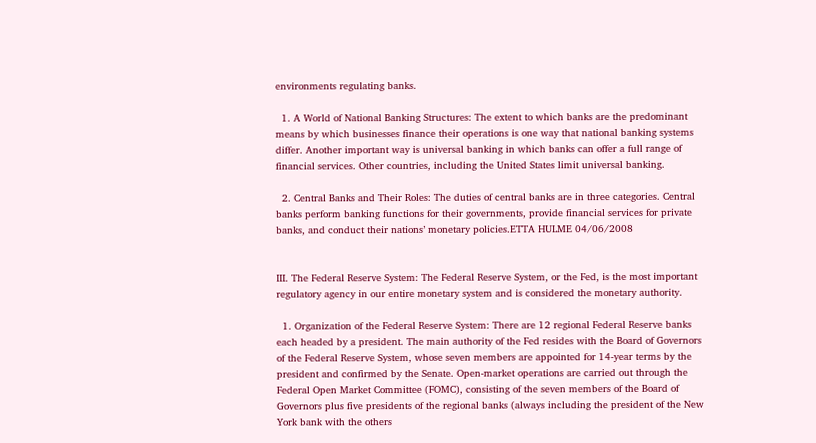environments regulating banks.

  1. A World of National Banking Structures: The extent to which banks are the predominant means by which businesses finance their operations is one way that national banking systems differ. Another important way is universal banking in which banks can offer a full range of financial services. Other countries, including the United States limit universal banking.

  2. Central Banks and Their Roles: The duties of central banks are in three categories. Central banks perform banking functions for their governments, provide financial services for private banks, and conduct their nations’ monetary policies.ETTA HULME 04/06/2008


III. The Federal Reserve System: The Federal Reserve System, or the Fed, is the most important regulatory agency in our entire monetary system and is considered the monetary authority.

  1. Organization of the Federal Reserve System: There are 12 regional Federal Reserve banks each headed by a president. The main authority of the Fed resides with the Board of Governors of the Federal Reserve System, whose seven members are appointed for 14-year terms by the president and confirmed by the Senate. Open-market operations are carried out through the Federal Open Market Committee (FOMC), consisting of the seven members of the Board of Governors plus five presidents of the regional banks (always including the president of the New York bank with the others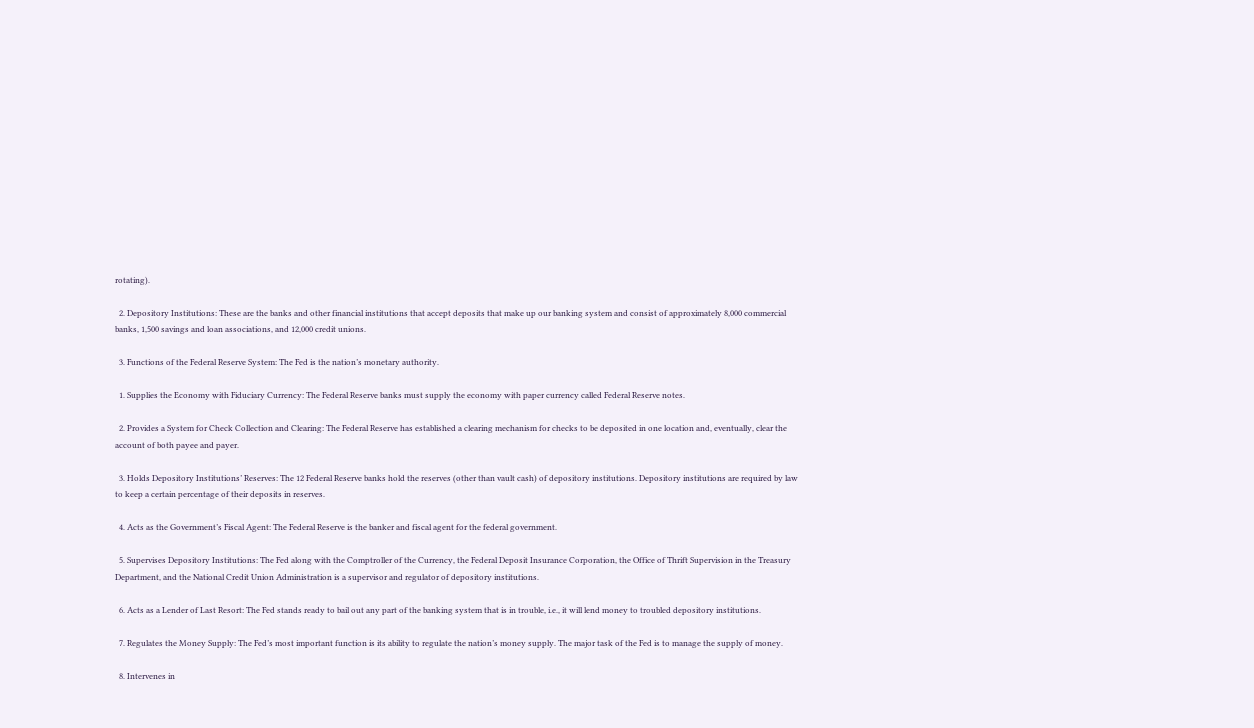rotating).

  2. Depository Institutions: These are the banks and other financial institutions that accept deposits that make up our banking system and consist of approximately 8,000 commercial banks, 1,500 savings and loan associations, and 12,000 credit unions.

  3. Functions of the Federal Reserve System: The Fed is the nation’s monetary authority.

  1. Supplies the Economy with Fiduciary Currency: The Federal Reserve banks must supply the economy with paper currency called Federal Reserve notes.

  2. Provides a System for Check Collection and Clearing: The Federal Reserve has established a clearing mechanism for checks to be deposited in one location and, eventually, clear the account of both payee and payer.

  3. Holds Depository Institutions’ Reserves: The 12 Federal Reserve banks hold the reserves (other than vault cash) of depository institutions. Depository institutions are required by law to keep a certain percentage of their deposits in reserves.

  4. Acts as the Government’s Fiscal Agent: The Federal Reserve is the banker and fiscal agent for the federal government.

  5. Supervises Depository Institutions: The Fed along with the Comptroller of the Currency, the Federal Deposit Insurance Corporation, the Office of Thrift Supervision in the Treasury Department, and the National Credit Union Administration is a supervisor and regulator of depository institutions.

  6. Acts as a Lender of Last Resort: The Fed stands ready to bail out any part of the banking system that is in trouble, i.e., it will lend money to troubled depository institutions.

  7. Regulates the Money Supply: The Fed’s most important function is its ability to regulate the nation’s money supply. The major task of the Fed is to manage the supply of money.

  8. Intervenes in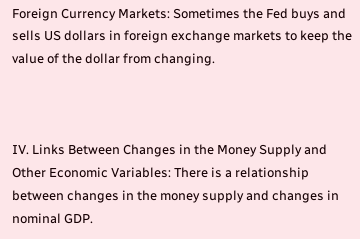Foreign Currency Markets: Sometimes the Fed buys and sells US dollars in foreign exchange markets to keep the value of the dollar from changing.



IV. Links Between Changes in the Money Supply and Other Economic Variables: There is a relationship between changes in the money supply and changes in nominal GDP.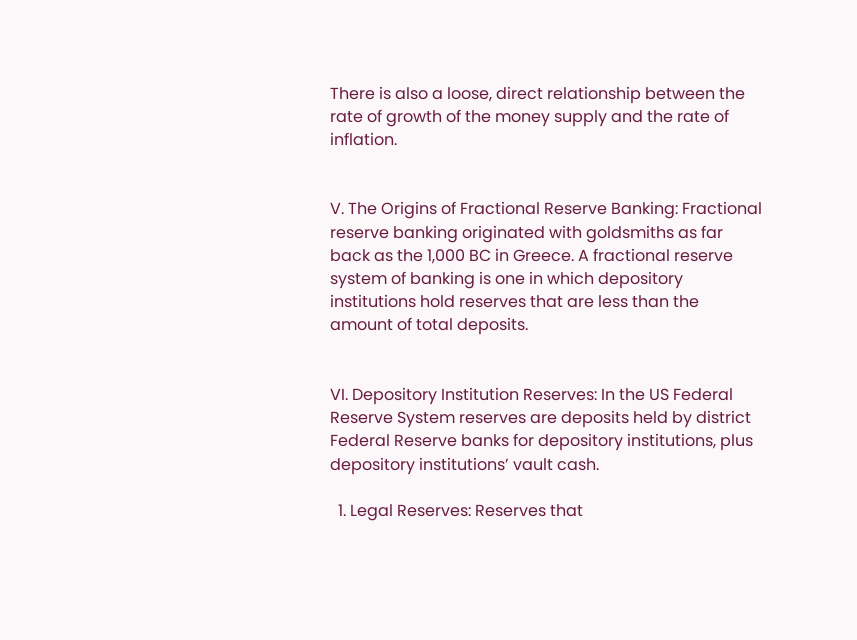There is also a loose, direct relationship between the rate of growth of the money supply and the rate of inflation.


V. The Origins of Fractional Reserve Banking: Fractional reserve banking originated with goldsmiths as far back as the 1,000 BC in Greece. A fractional reserve system of banking is one in which depository institutions hold reserves that are less than the amount of total deposits.


VI. Depository Institution Reserves: In the US Federal Reserve System reserves are deposits held by district Federal Reserve banks for depository institutions, plus depository institutions’ vault cash.

  1. Legal Reserves: Reserves that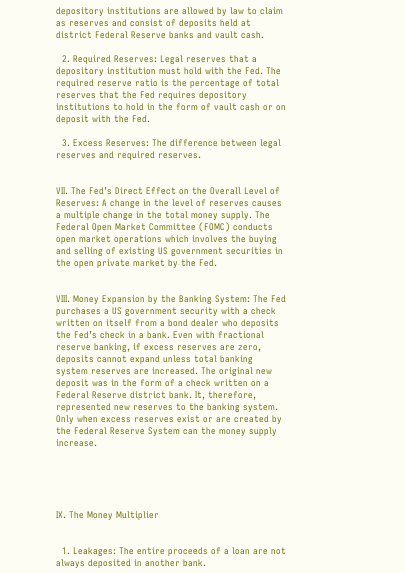depository institutions are allowed by law to claim as reserves and consist of deposits held at district Federal Reserve banks and vault cash.

  2. Required Reserves: Legal reserves that a depository institution must hold with the Fed. The required reserve ratio is the percentage of total reserves that the Fed requires depository institutions to hold in the form of vault cash or on deposit with the Fed.

  3. Excess Reserves: The difference between legal reserves and required reserves.


VII. The Fed’s Direct Effect on the Overall Level of Reserves: A change in the level of reserves causes a multiple change in the total money supply. The Federal Open Market Committee (FOMC) conducts open market operations which involves the buying and selling of existing US government securities in the open private market by the Fed.


VIII. Money Expansion by the Banking System: The Fed purchases a US government security with a check written on itself from a bond dealer who deposits the Fed’s check in a bank. Even with fractional reserve banking, if excess reserves are zero, deposits cannot expand unless total banking system reserves are increased. The original new deposit was in the form of a check written on a Federal Reserve district bank. It, therefore, represented new reserves to the banking system. Only when excess reserves exist or are created by the Federal Reserve System can the money supply increase.





IX. The Money Multiplier


  1. Leakages: The entire proceeds of a loan are not always deposited in another bank.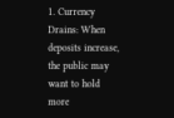1. Currency Drains: When deposits increase, the public may want to hold more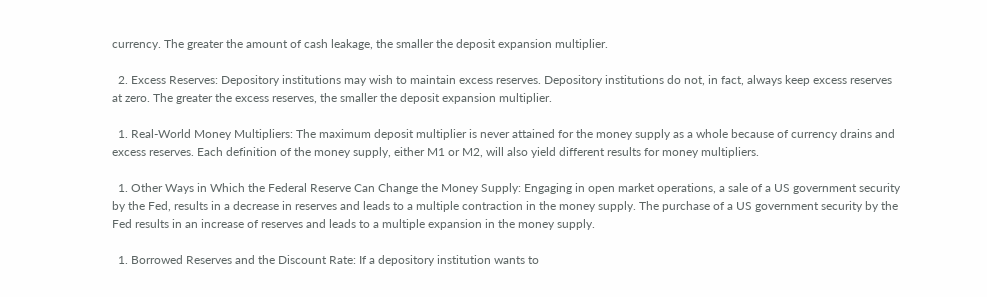currency. The greater the amount of cash leakage, the smaller the deposit expansion multiplier.

  2. Excess Reserves: Depository institutions may wish to maintain excess reserves. Depository institutions do not, in fact, always keep excess reserves at zero. The greater the excess reserves, the smaller the deposit expansion multiplier.

  1. Real-World Money Multipliers: The maximum deposit multiplier is never attained for the money supply as a whole because of currency drains and excess reserves. Each definition of the money supply, either M1 or M2, will also yield different results for money multipliers.

  1. Other Ways in Which the Federal Reserve Can Change the Money Supply: Engaging in open market operations, a sale of a US government security by the Fed, results in a decrease in reserves and leads to a multiple contraction in the money supply. The purchase of a US government security by the Fed results in an increase of reserves and leads to a multiple expansion in the money supply.

  1. Borrowed Reserves and the Discount Rate: If a depository institution wants to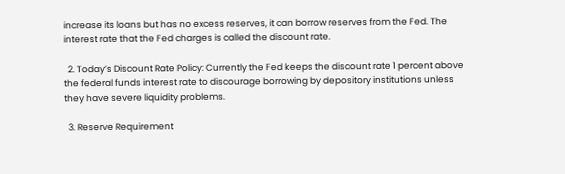increase its loans but has no excess reserves, it can borrow reserves from the Fed. The interest rate that the Fed charges is called the discount rate.

  2. Today’s Discount Rate Policy: Currently the Fed keeps the discount rate 1 percent above the federal funds interest rate to discourage borrowing by depository institutions unless they have severe liquidity problems.

  3. Reserve Requirement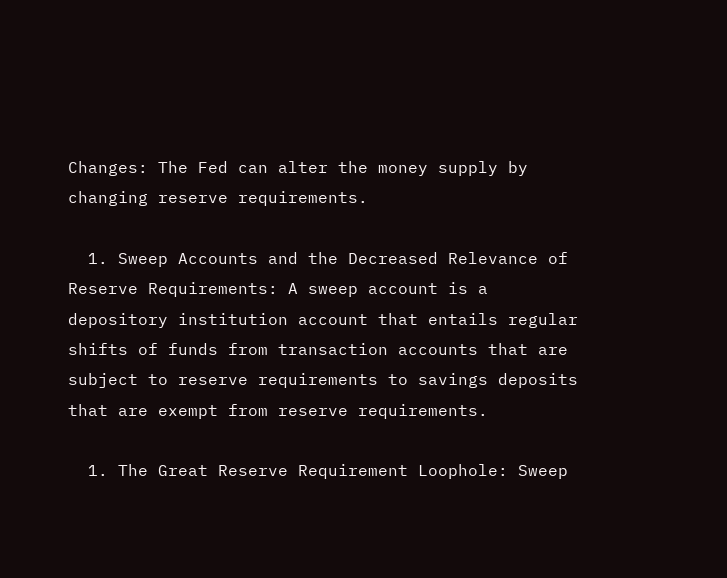Changes: The Fed can alter the money supply by changing reserve requirements.

  1. Sweep Accounts and the Decreased Relevance of Reserve Requirements: A sweep account is a depository institution account that entails regular shifts of funds from transaction accounts that are subject to reserve requirements to savings deposits that are exempt from reserve requirements.

  1. The Great Reserve Requirement Loophole: Sweep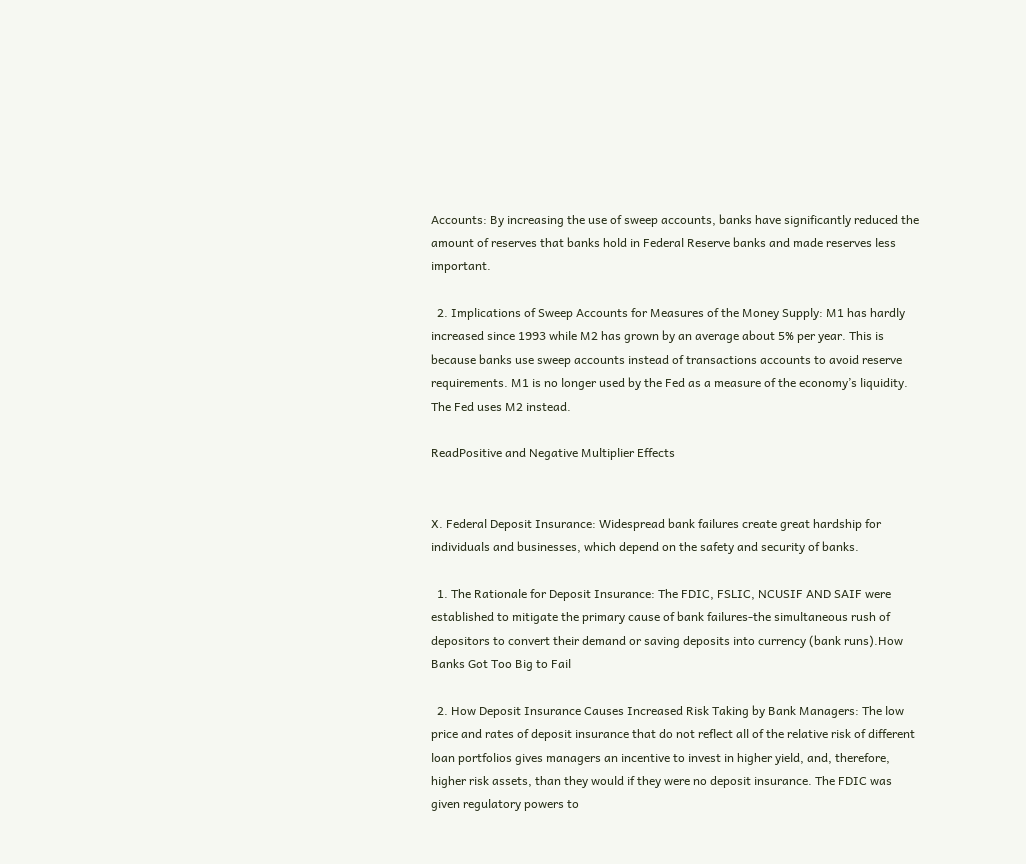Accounts: By increasing the use of sweep accounts, banks have significantly reduced the amount of reserves that banks hold in Federal Reserve banks and made reserves less important.

  2. Implications of Sweep Accounts for Measures of the Money Supply: M1 has hardly increased since 1993 while M2 has grown by an average about 5% per year. This is because banks use sweep accounts instead of transactions accounts to avoid reserve requirements. M1 is no longer used by the Fed as a measure of the economy’s liquidity. The Fed uses M2 instead.

ReadPositive and Negative Multiplier Effects


X. Federal Deposit Insurance: Widespread bank failures create great hardship for individuals and businesses, which depend on the safety and security of banks.

  1. The Rationale for Deposit Insurance: The FDIC, FSLIC, NCUSIF AND SAIF were established to mitigate the primary cause of bank failures-the simultaneous rush of depositors to convert their demand or saving deposits into currency (bank runs).How Banks Got Too Big to Fail

  2. How Deposit Insurance Causes Increased Risk Taking by Bank Managers: The low price and rates of deposit insurance that do not reflect all of the relative risk of different loan portfolios gives managers an incentive to invest in higher yield, and, therefore, higher risk assets, than they would if they were no deposit insurance. The FDIC was given regulatory powers to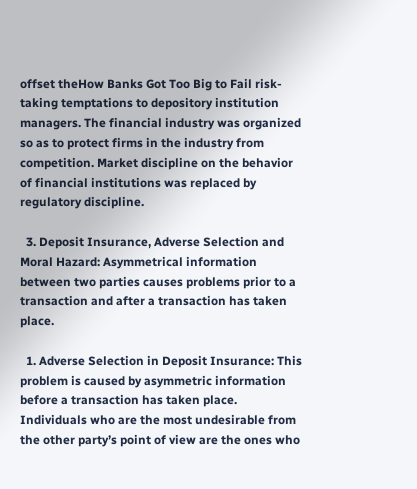offset theHow Banks Got Too Big to Fail risk-taking temptations to depository institution managers. The financial industry was organized so as to protect firms in the industry from competition. Market discipline on the behavior of financial institutions was replaced by regulatory discipline.

  3. Deposit Insurance, Adverse Selection and Moral Hazard: Asymmetrical information between two parties causes problems prior to a transaction and after a transaction has taken place.

  1. Adverse Selection in Deposit Insurance: This problem is caused by asymmetric information before a transaction has taken place. Individuals who are the most undesirable from the other party’s point of view are the ones who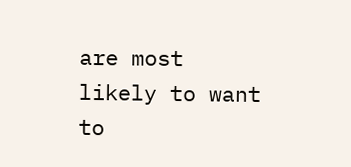are most likely to want to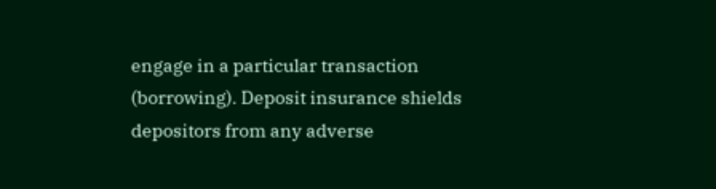engage in a particular transaction (borrowing). Deposit insurance shields depositors from any adverse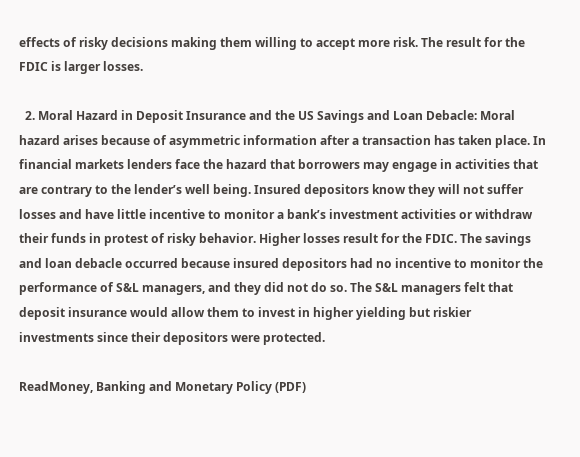effects of risky decisions making them willing to accept more risk. The result for the FDIC is larger losses.

  2. Moral Hazard in Deposit Insurance and the US Savings and Loan Debacle: Moral hazard arises because of asymmetric information after a transaction has taken place. In financial markets lenders face the hazard that borrowers may engage in activities that are contrary to the lender’s well being. Insured depositors know they will not suffer losses and have little incentive to monitor a bank’s investment activities or withdraw their funds in protest of risky behavior. Higher losses result for the FDIC. The savings and loan debacle occurred because insured depositors had no incentive to monitor the performance of S&L managers, and they did not do so. The S&L managers felt that deposit insurance would allow them to invest in higher yielding but riskier investments since their depositors were protected.

ReadMoney, Banking and Monetary Policy (PDF)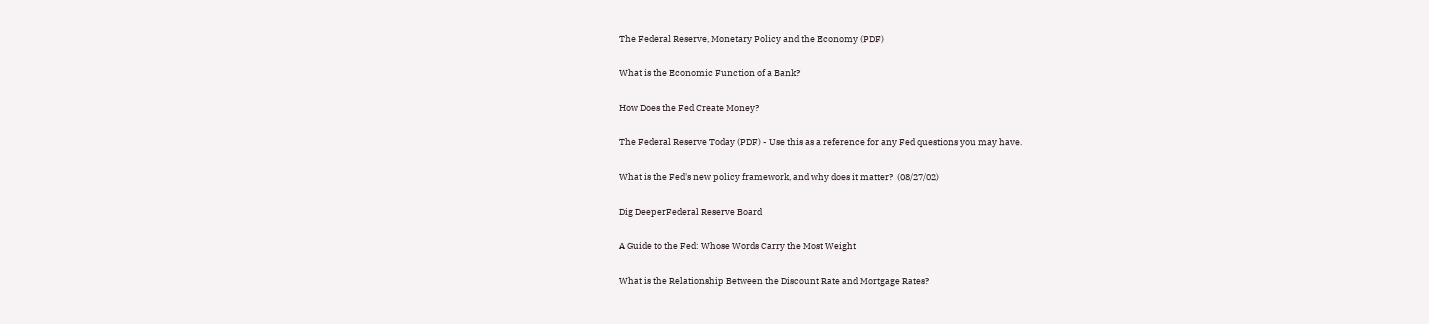The Federal Reserve, Monetary Policy and the Economy (PDF)

What is the Economic Function of a Bank?

How Does the Fed Create Money?

The Federal Reserve Today (PDF) - Use this as a reference for any Fed questions you may have.

What is the Fed's new policy framework, and why does it matter?  (08/27/02)

Dig DeeperFederal Reserve Board

A Guide to the Fed: Whose Words Carry the Most Weight

What is the Relationship Between the Discount Rate and Mortgage Rates?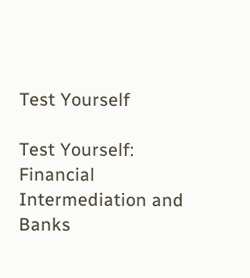Test Yourself

Test Yourself: Financial Intermediation and Banks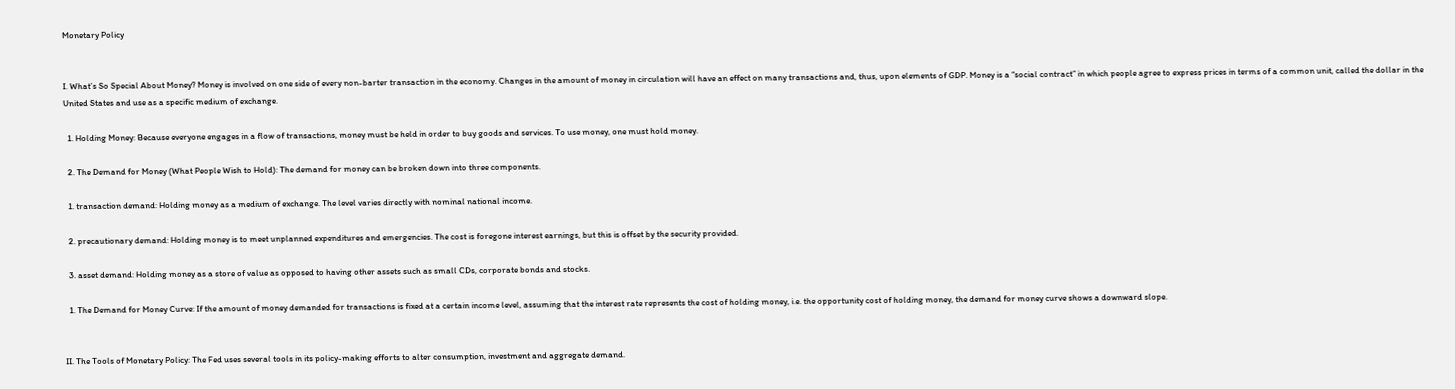Monetary Policy


I. What’s So Special About Money? Money is involved on one side of every non-barter transaction in the economy. Changes in the amount of money in circulation will have an effect on many transactions and, thus, upon elements of GDP. Money is a “social contract” in which people agree to express prices in terms of a common unit, called the dollar in the United States and use as a specific medium of exchange.

  1. Holding Money: Because everyone engages in a flow of transactions, money must be held in order to buy goods and services. To use money, one must hold money.

  2. The Demand for Money (What People Wish to Hold): The demand for money can be broken down into three components.

  1. transaction demand: Holding money as a medium of exchange. The level varies directly with nominal national income.

  2. precautionary demand: Holding money is to meet unplanned expenditures and emergencies. The cost is foregone interest earnings, but this is offset by the security provided.

  3. asset demand: Holding money as a store of value as opposed to having other assets such as small CDs, corporate bonds and stocks.

  1. The Demand for Money Curve: If the amount of money demanded for transactions is fixed at a certain income level, assuming that the interest rate represents the cost of holding money, i.e. the opportunity cost of holding money, the demand for money curve shows a downward slope.


II. The Tools of Monetary Policy: The Fed uses several tools in its policy-making efforts to alter consumption, investment and aggregate demand.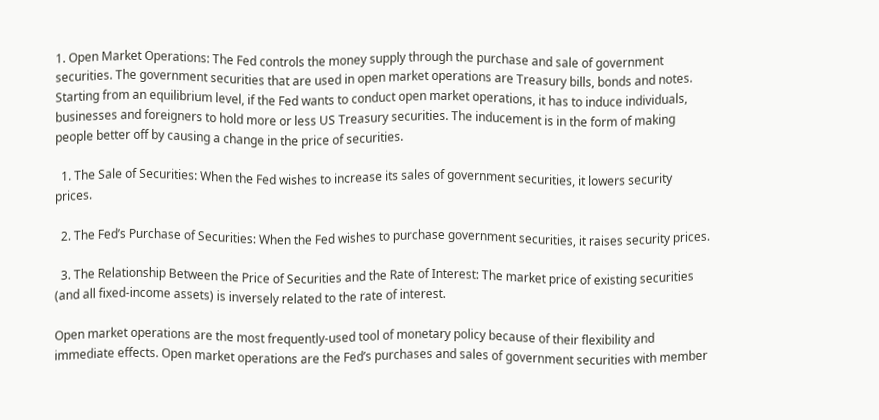1. Open Market Operations: The Fed controls the money supply through the purchase and sale of government securities. The government securities that are used in open market operations are Treasury bills, bonds and notes. Starting from an equilibrium level, if the Fed wants to conduct open market operations, it has to induce individuals, businesses and foreigners to hold more or less US Treasury securities. The inducement is in the form of making people better off by causing a change in the price of securities.

  1. The Sale of Securities: When the Fed wishes to increase its sales of government securities, it lowers security prices.

  2. The Fed’s Purchase of Securities: When the Fed wishes to purchase government securities, it raises security prices.

  3. The Relationship Between the Price of Securities and the Rate of Interest: The market price of existing securities (and all fixed-income assets) is inversely related to the rate of interest.

Open market operations are the most frequently-used tool of monetary policy because of their flexibility and immediate effects. Open market operations are the Fed’s purchases and sales of government securities with member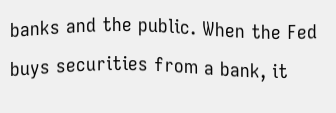banks and the public. When the Fed buys securities from a bank, it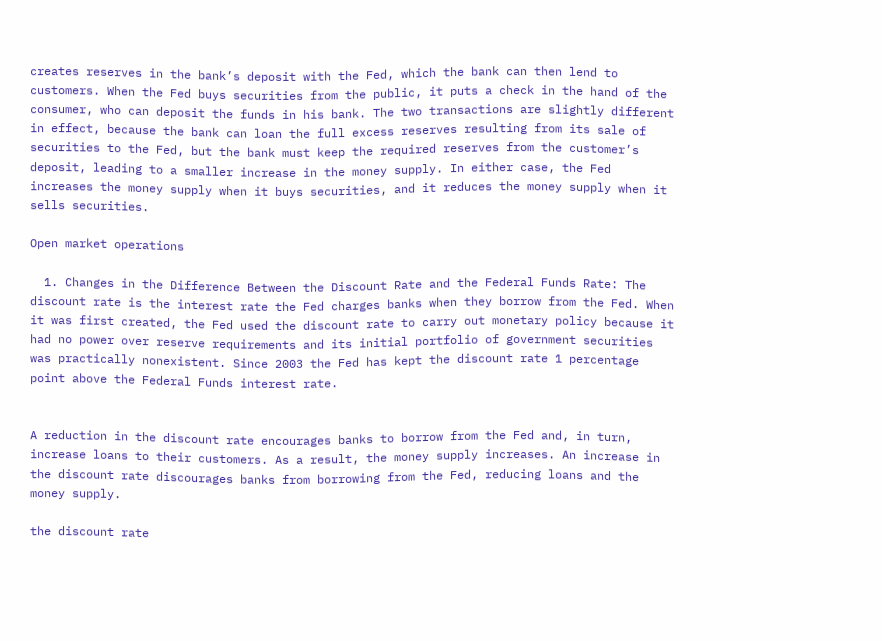creates reserves in the bank’s deposit with the Fed, which the bank can then lend to customers. When the Fed buys securities from the public, it puts a check in the hand of the consumer, who can deposit the funds in his bank. The two transactions are slightly different in effect, because the bank can loan the full excess reserves resulting from its sale of securities to the Fed, but the bank must keep the required reserves from the customer’s deposit, leading to a smaller increase in the money supply. In either case, the Fed increases the money supply when it buys securities, and it reduces the money supply when it sells securities.

Open market operations

  1. Changes in the Difference Between the Discount Rate and the Federal Funds Rate: The discount rate is the interest rate the Fed charges banks when they borrow from the Fed. When it was first created, the Fed used the discount rate to carry out monetary policy because it had no power over reserve requirements and its initial portfolio of government securities was practically nonexistent. Since 2003 the Fed has kept the discount rate 1 percentage point above the Federal Funds interest rate.


A reduction in the discount rate encourages banks to borrow from the Fed and, in turn, increase loans to their customers. As a result, the money supply increases. An increase in the discount rate discourages banks from borrowing from the Fed, reducing loans and the money supply.

the discount rate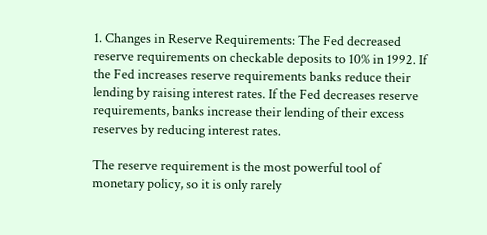1. Changes in Reserve Requirements: The Fed decreased reserve requirements on checkable deposits to 10% in 1992. If the Fed increases reserve requirements banks reduce their lending by raising interest rates. If the Fed decreases reserve requirements, banks increase their lending of their excess reserves by reducing interest rates.

The reserve requirement is the most powerful tool of monetary policy, so it is only rarely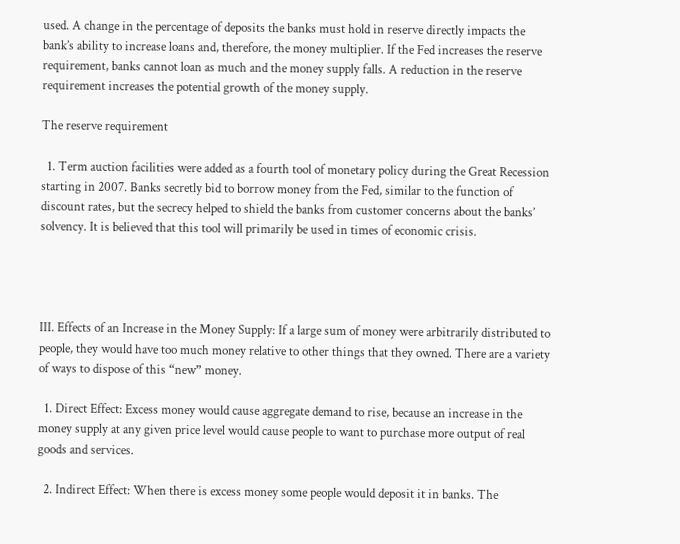used. A change in the percentage of deposits the banks must hold in reserve directly impacts the bank’s ability to increase loans and, therefore, the money multiplier. If the Fed increases the reserve requirement, banks cannot loan as much and the money supply falls. A reduction in the reserve requirement increases the potential growth of the money supply.

The reserve requirement

  1. Term auction facilities were added as a fourth tool of monetary policy during the Great Recession starting in 2007. Banks secretly bid to borrow money from the Fed, similar to the function of discount rates, but the secrecy helped to shield the banks from customer concerns about the banks’ solvency. It is believed that this tool will primarily be used in times of economic crisis.




III. Effects of an Increase in the Money Supply: If a large sum of money were arbitrarily distributed to people, they would have too much money relative to other things that they owned. There are a variety of ways to dispose of this “new” money.

  1. Direct Effect: Excess money would cause aggregate demand to rise, because an increase in the money supply at any given price level would cause people to want to purchase more output of real goods and services.

  2. Indirect Effect: When there is excess money some people would deposit it in banks. The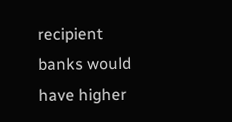recipient banks would have higher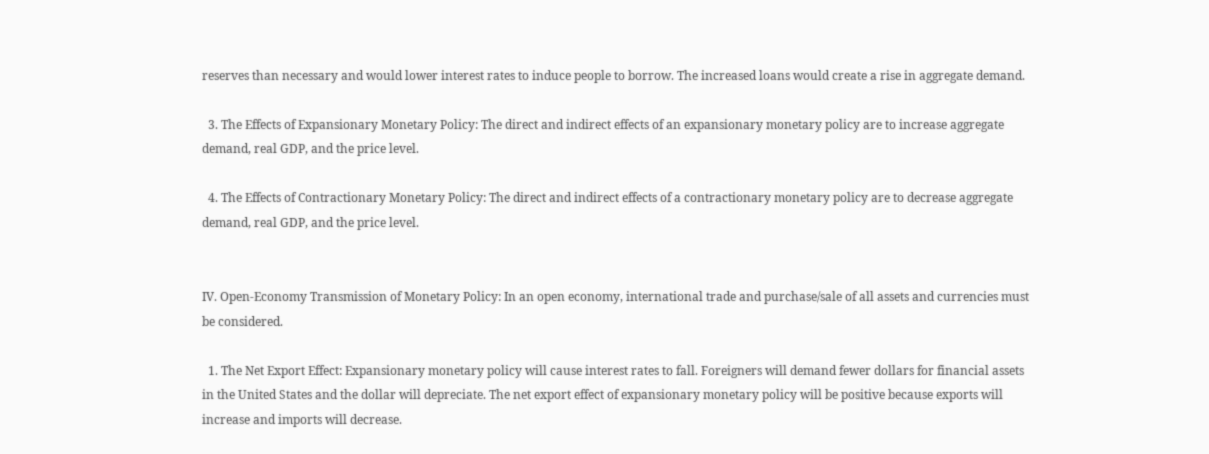reserves than necessary and would lower interest rates to induce people to borrow. The increased loans would create a rise in aggregate demand.

  3. The Effects of Expansionary Monetary Policy: The direct and indirect effects of an expansionary monetary policy are to increase aggregate demand, real GDP, and the price level.

  4. The Effects of Contractionary Monetary Policy: The direct and indirect effects of a contractionary monetary policy are to decrease aggregate demand, real GDP, and the price level.


IV. Open-Economy Transmission of Monetary Policy: In an open economy, international trade and purchase/sale of all assets and currencies must be considered.

  1. The Net Export Effect: Expansionary monetary policy will cause interest rates to fall. Foreigners will demand fewer dollars for financial assets in the United States and the dollar will depreciate. The net export effect of expansionary monetary policy will be positive because exports will increase and imports will decrease.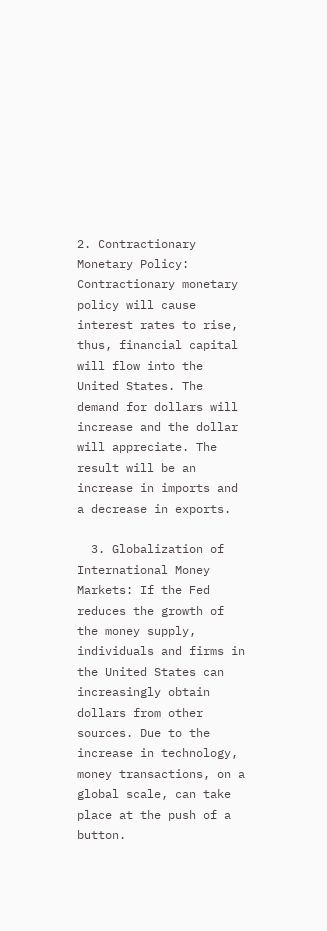2. Contractionary Monetary Policy: Contractionary monetary policy will cause interest rates to rise, thus, financial capital will flow into the United States. The demand for dollars will increase and the dollar will appreciate. The result will be an increase in imports and a decrease in exports.

  3. Globalization of International Money Markets: If the Fed reduces the growth of the money supply, individuals and firms in the United States can increasingly obtain dollars from other sources. Due to the increase in technology, money transactions, on a global scale, can take place at the push of a button.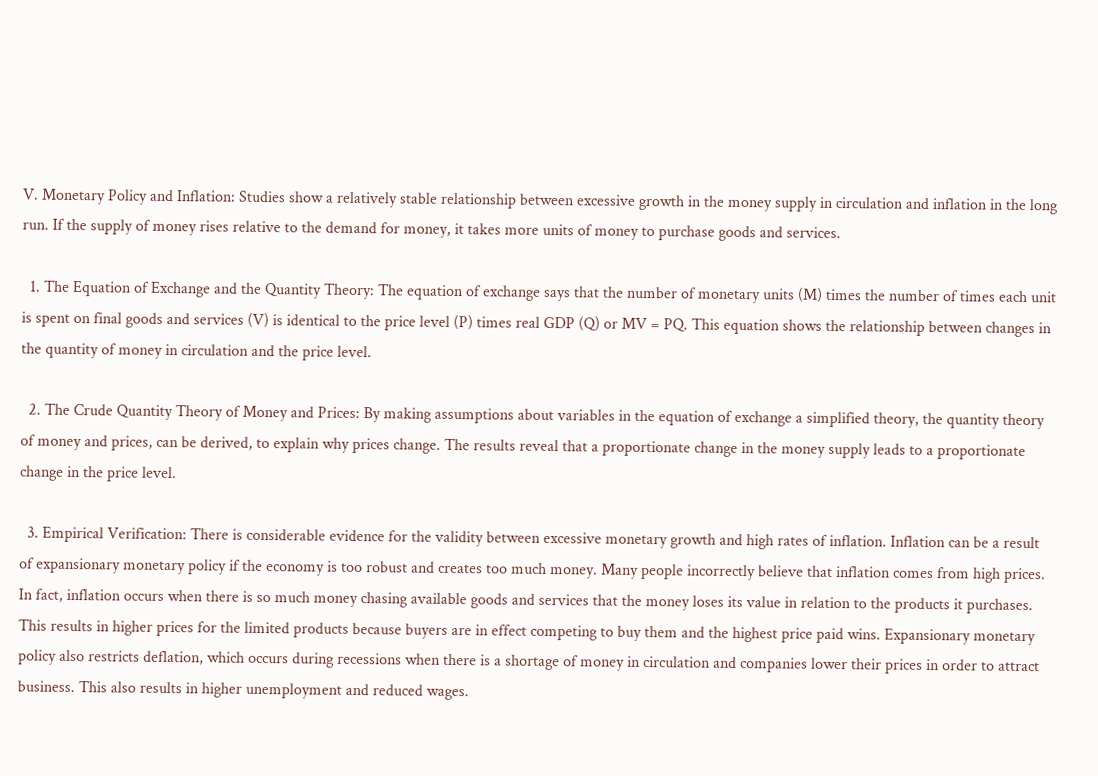V. Monetary Policy and Inflation: Studies show a relatively stable relationship between excessive growth in the money supply in circulation and inflation in the long run. If the supply of money rises relative to the demand for money, it takes more units of money to purchase goods and services.

  1. The Equation of Exchange and the Quantity Theory: The equation of exchange says that the number of monetary units (M) times the number of times each unit is spent on final goods and services (V) is identical to the price level (P) times real GDP (Q) or MV = PQ. This equation shows the relationship between changes in the quantity of money in circulation and the price level.

  2. The Crude Quantity Theory of Money and Prices: By making assumptions about variables in the equation of exchange a simplified theory, the quantity theory of money and prices, can be derived, to explain why prices change. The results reveal that a proportionate change in the money supply leads to a proportionate change in the price level.

  3. Empirical Verification: There is considerable evidence for the validity between excessive monetary growth and high rates of inflation. Inflation can be a result of expansionary monetary policy if the economy is too robust and creates too much money. Many people incorrectly believe that inflation comes from high prices. In fact, inflation occurs when there is so much money chasing available goods and services that the money loses its value in relation to the products it purchases. This results in higher prices for the limited products because buyers are in effect competing to buy them and the highest price paid wins. Expansionary monetary policy also restricts deflation, which occurs during recessions when there is a shortage of money in circulation and companies lower their prices in order to attract business. This also results in higher unemployment and reduced wages.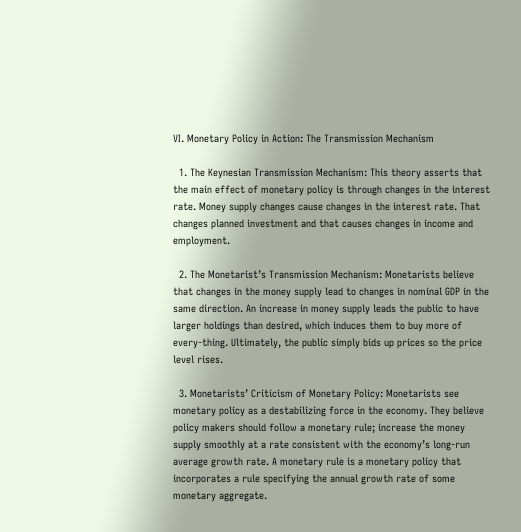VI. Monetary Policy in Action: The Transmission Mechanism

  1. The Keynesian Transmission Mechanism: This theory asserts that the main effect of monetary policy is through changes in the interest rate. Money supply changes cause changes in the interest rate. That changes planned investment and that causes changes in income and employment.

  2. The Monetarist’s Transmission Mechanism: Monetarists believe that changes in the money supply lead to changes in nominal GDP in the same direction. An increase in money supply leads the public to have larger holdings than desired, which induces them to buy more of every-thing. Ultimately, the public simply bids up prices so the price level rises.

  3. Monetarists’ Criticism of Monetary Policy: Monetarists see monetary policy as a destabilizing force in the economy. They believe policy makers should follow a monetary rule; increase the money supply smoothly at a rate consistent with the economy’s long-run average growth rate. A monetary rule is a monetary policy that incorporates a rule specifying the annual growth rate of some monetary aggregate.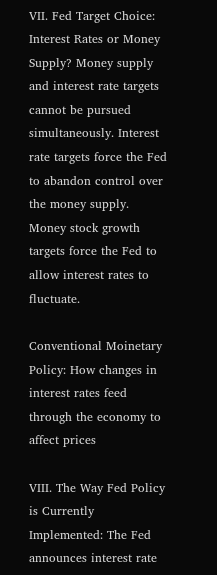VII. Fed Target Choice: Interest Rates or Money Supply? Money supply and interest rate targets cannot be pursued simultaneously. Interest rate targets force the Fed to abandon control over the money supply. Money stock growth targets force the Fed to allow interest rates to fluctuate.

Conventional Moinetary Policy: How changes in interest rates feed through the economy to affect prices

VIII. The Way Fed Policy is Currently Implemented: The Fed announces interest rate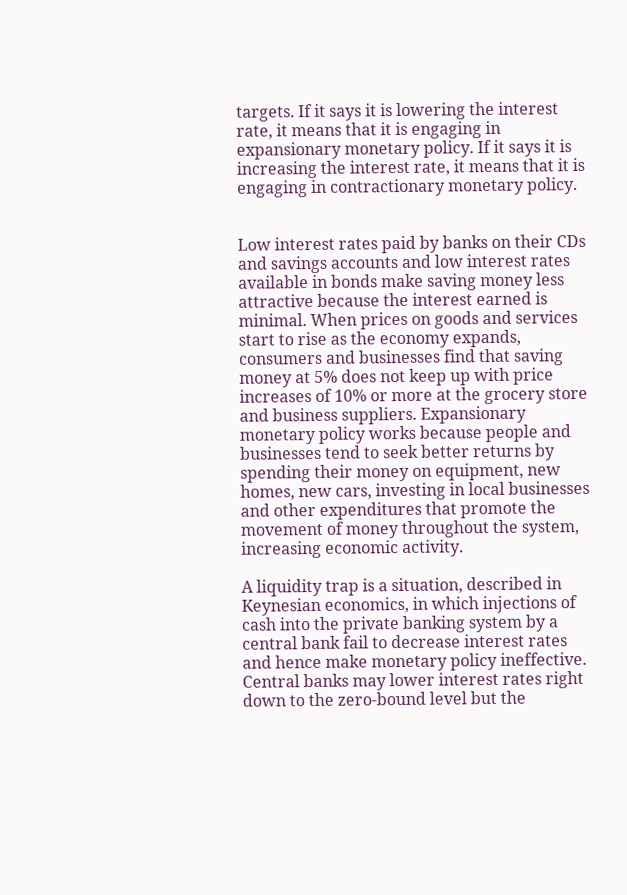targets. If it says it is lowering the interest rate, it means that it is engaging in expansionary monetary policy. If it says it is increasing the interest rate, it means that it is engaging in contractionary monetary policy.


Low interest rates paid by banks on their CDs and savings accounts and low interest rates available in bonds make saving money less attractive because the interest earned is minimal. When prices on goods and services start to rise as the economy expands, consumers and businesses find that saving money at 5% does not keep up with price increases of 10% or more at the grocery store and business suppliers. Expansionary monetary policy works because people and businesses tend to seek better returns by spending their money on equipment, new homes, new cars, investing in local businesses and other expenditures that promote the movement of money throughout the system, increasing economic activity.

A liquidity trap is a situation, described in Keynesian economics, in which injections of cash into the private banking system by a central bank fail to decrease interest rates and hence make monetary policy ineffective. Central banks may lower interest rates right down to the zero-bound level but the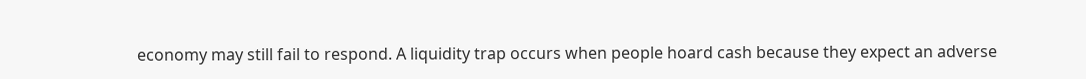economy may still fail to respond. A liquidity trap occurs when people hoard cash because they expect an adverse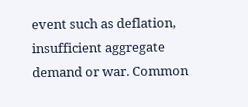event such as deflation, insufficient aggregate demand or war. Common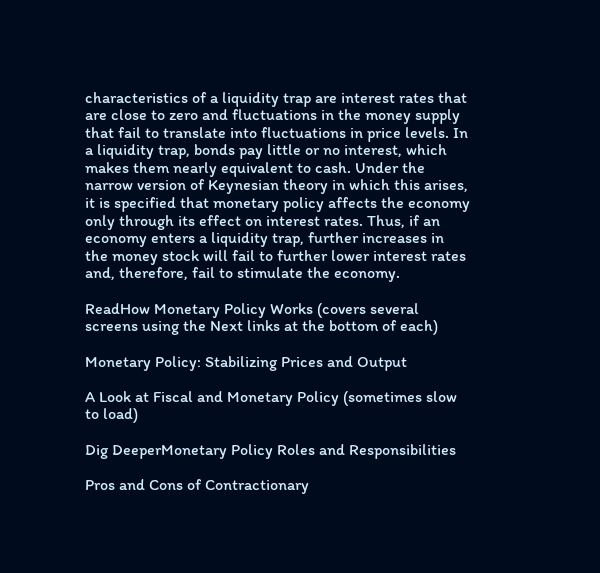characteristics of a liquidity trap are interest rates that are close to zero and fluctuations in the money supply that fail to translate into fluctuations in price levels. In a liquidity trap, bonds pay little or no interest, which makes them nearly equivalent to cash. Under the narrow version of Keynesian theory in which this arises, it is specified that monetary policy affects the economy only through its effect on interest rates. Thus, if an economy enters a liquidity trap, further increases in the money stock will fail to further lower interest rates and, therefore, fail to stimulate the economy.

ReadHow Monetary Policy Works (covers several screens using the Next links at the bottom of each)

Monetary Policy: Stabilizing Prices and Output

A Look at Fiscal and Monetary Policy (sometimes slow to load)

Dig DeeperMonetary Policy Roles and Responsibilities

Pros and Cons of Contractionary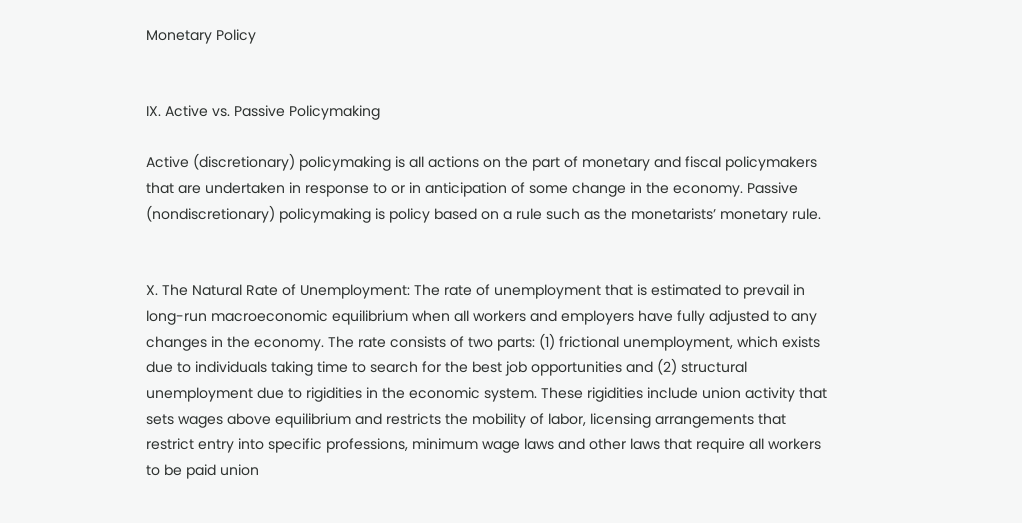Monetary Policy


IX. Active vs. Passive Policymaking

Active (discretionary) policymaking is all actions on the part of monetary and fiscal policymakers that are undertaken in response to or in anticipation of some change in the economy. Passive (nondiscretionary) policymaking is policy based on a rule such as the monetarists’ monetary rule.


X. The Natural Rate of Unemployment: The rate of unemployment that is estimated to prevail in long-run macroeconomic equilibrium when all workers and employers have fully adjusted to any changes in the economy. The rate consists of two parts: (1) frictional unemployment, which exists due to individuals taking time to search for the best job opportunities and (2) structural unemployment due to rigidities in the economic system. These rigidities include union activity that sets wages above equilibrium and restricts the mobility of labor, licensing arrangements that restrict entry into specific professions, minimum wage laws and other laws that require all workers to be paid union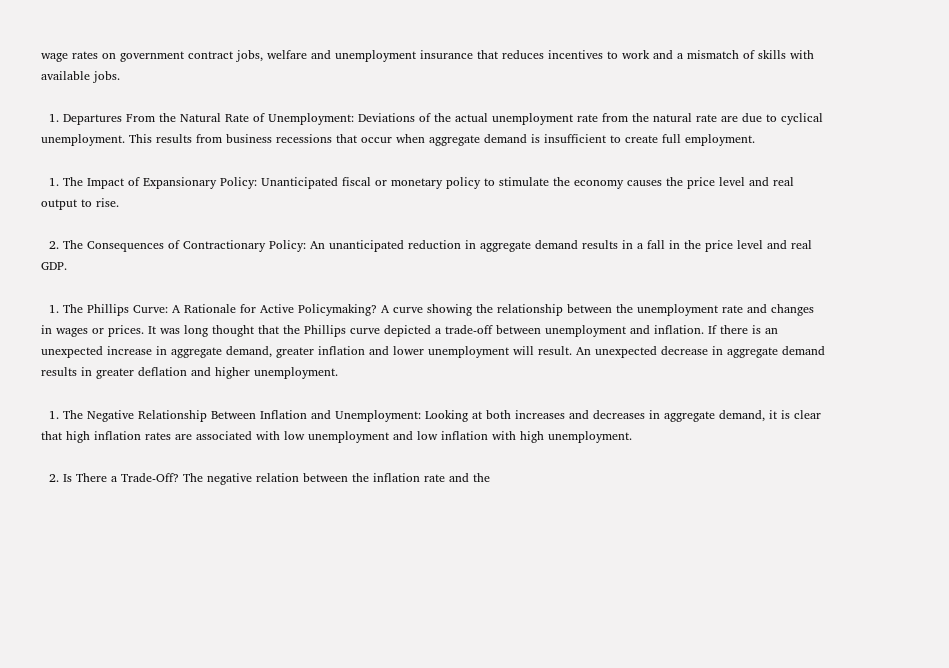wage rates on government contract jobs, welfare and unemployment insurance that reduces incentives to work and a mismatch of skills with available jobs.

  1. Departures From the Natural Rate of Unemployment: Deviations of the actual unemployment rate from the natural rate are due to cyclical unemployment. This results from business recessions that occur when aggregate demand is insufficient to create full employment.

  1. The Impact of Expansionary Policy: Unanticipated fiscal or monetary policy to stimulate the economy causes the price level and real output to rise.

  2. The Consequences of Contractionary Policy: An unanticipated reduction in aggregate demand results in a fall in the price level and real GDP.

  1. The Phillips Curve: A Rationale for Active Policymaking? A curve showing the relationship between the unemployment rate and changes in wages or prices. It was long thought that the Phillips curve depicted a trade-off between unemployment and inflation. If there is an unexpected increase in aggregate demand, greater inflation and lower unemployment will result. An unexpected decrease in aggregate demand results in greater deflation and higher unemployment.

  1. The Negative Relationship Between Inflation and Unemployment: Looking at both increases and decreases in aggregate demand, it is clear that high inflation rates are associated with low unemployment and low inflation with high unemployment.

  2. Is There a Trade-Off? The negative relation between the inflation rate and the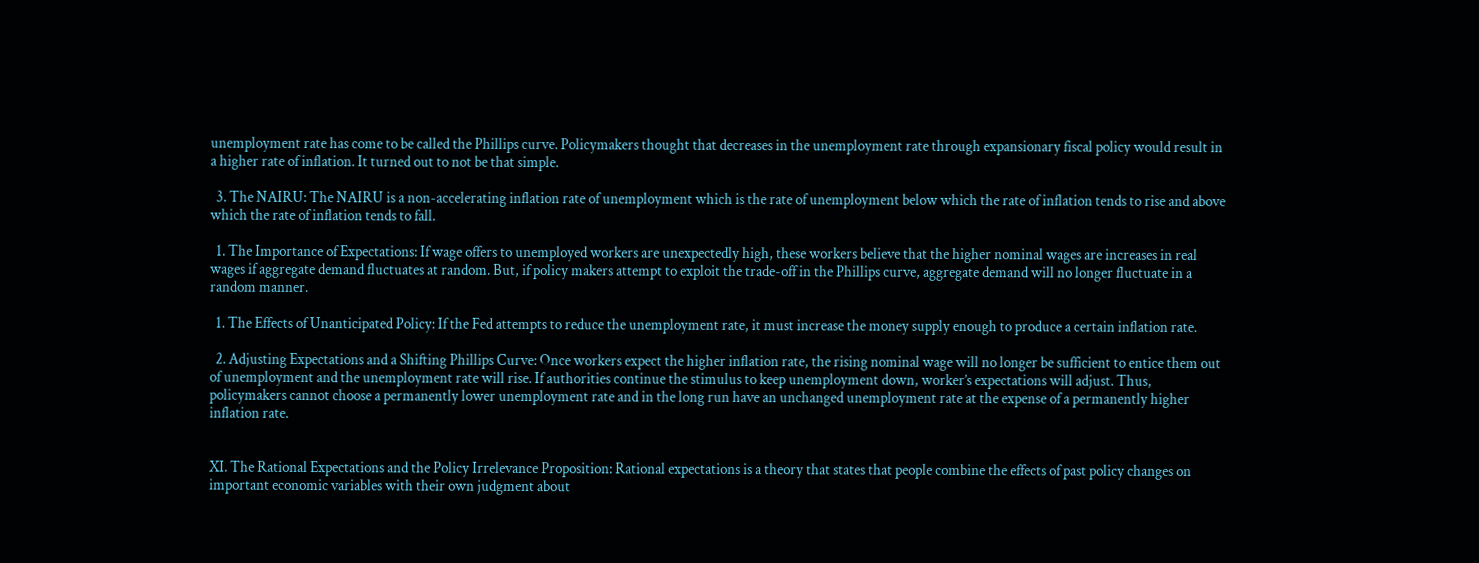unemployment rate has come to be called the Phillips curve. Policymakers thought that decreases in the unemployment rate through expansionary fiscal policy would result in a higher rate of inflation. It turned out to not be that simple.

  3. The NAIRU: The NAIRU is a non-accelerating inflation rate of unemployment which is the rate of unemployment below which the rate of inflation tends to rise and above which the rate of inflation tends to fall.

  1. The Importance of Expectations: If wage offers to unemployed workers are unexpectedly high, these workers believe that the higher nominal wages are increases in real wages if aggregate demand fluctuates at random. But, if policy makers attempt to exploit the trade-off in the Phillips curve, aggregate demand will no longer fluctuate in a random manner.

  1. The Effects of Unanticipated Policy: If the Fed attempts to reduce the unemployment rate, it must increase the money supply enough to produce a certain inflation rate.

  2. Adjusting Expectations and a Shifting Phillips Curve: Once workers expect the higher inflation rate, the rising nominal wage will no longer be sufficient to entice them out of unemployment and the unemployment rate will rise. If authorities continue the stimulus to keep unemployment down, worker’s expectations will adjust. Thus, policymakers cannot choose a permanently lower unemployment rate and in the long run have an unchanged unemployment rate at the expense of a permanently higher inflation rate.


XI. The Rational Expectations and the Policy Irrelevance Proposition: Rational expectations is a theory that states that people combine the effects of past policy changes on important economic variables with their own judgment about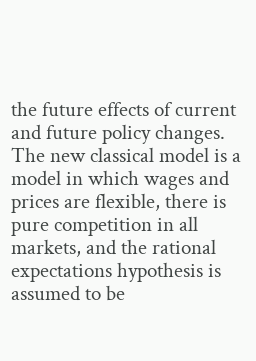the future effects of current and future policy changes. The new classical model is a model in which wages and prices are flexible, there is pure competition in all markets, and the rational expectations hypothesis is assumed to be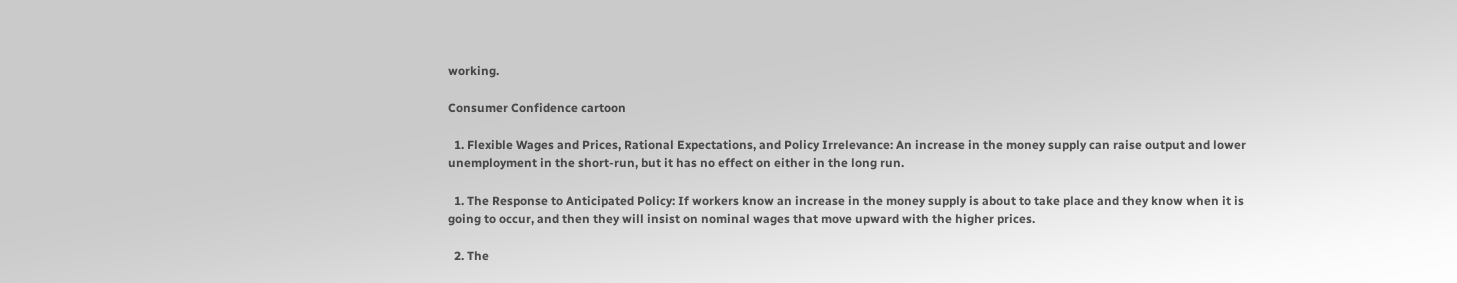working.

Consumer Confidence cartoon

  1. Flexible Wages and Prices, Rational Expectations, and Policy Irrelevance: An increase in the money supply can raise output and lower unemployment in the short-run, but it has no effect on either in the long run.

  1. The Response to Anticipated Policy: If workers know an increase in the money supply is about to take place and they know when it is going to occur, and then they will insist on nominal wages that move upward with the higher prices.

  2. The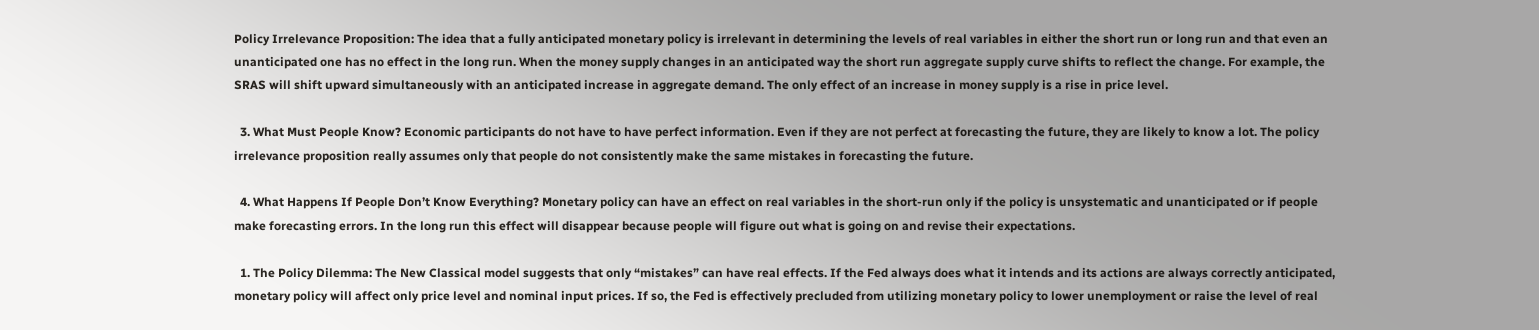Policy Irrelevance Proposition: The idea that a fully anticipated monetary policy is irrelevant in determining the levels of real variables in either the short run or long run and that even an unanticipated one has no effect in the long run. When the money supply changes in an anticipated way the short run aggregate supply curve shifts to reflect the change. For example, the SRAS will shift upward simultaneously with an anticipated increase in aggregate demand. The only effect of an increase in money supply is a rise in price level.

  3. What Must People Know? Economic participants do not have to have perfect information. Even if they are not perfect at forecasting the future, they are likely to know a lot. The policy irrelevance proposition really assumes only that people do not consistently make the same mistakes in forecasting the future.

  4. What Happens If People Don’t Know Everything? Monetary policy can have an effect on real variables in the short-run only if the policy is unsystematic and unanticipated or if people make forecasting errors. In the long run this effect will disappear because people will figure out what is going on and revise their expectations.

  1. The Policy Dilemma: The New Classical model suggests that only “mistakes” can have real effects. If the Fed always does what it intends and its actions are always correctly anticipated, monetary policy will affect only price level and nominal input prices. If so, the Fed is effectively precluded from utilizing monetary policy to lower unemployment or raise the level of real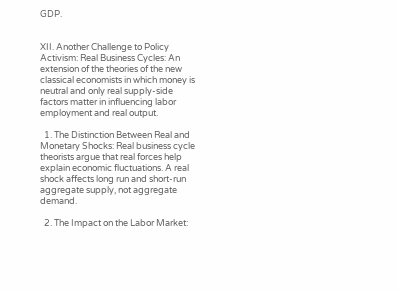GDP.


XII. Another Challenge to Policy Activism: Real Business Cycles: An extension of the theories of the new classical economists in which money is neutral and only real supply-side factors matter in influencing labor employment and real output.

  1. The Distinction Between Real and Monetary Shocks: Real business cycle theorists argue that real forces help explain economic fluctuations. A real shock affects long run and short-run aggregate supply, not aggregate demand.

  2. The Impact on the Labor Market: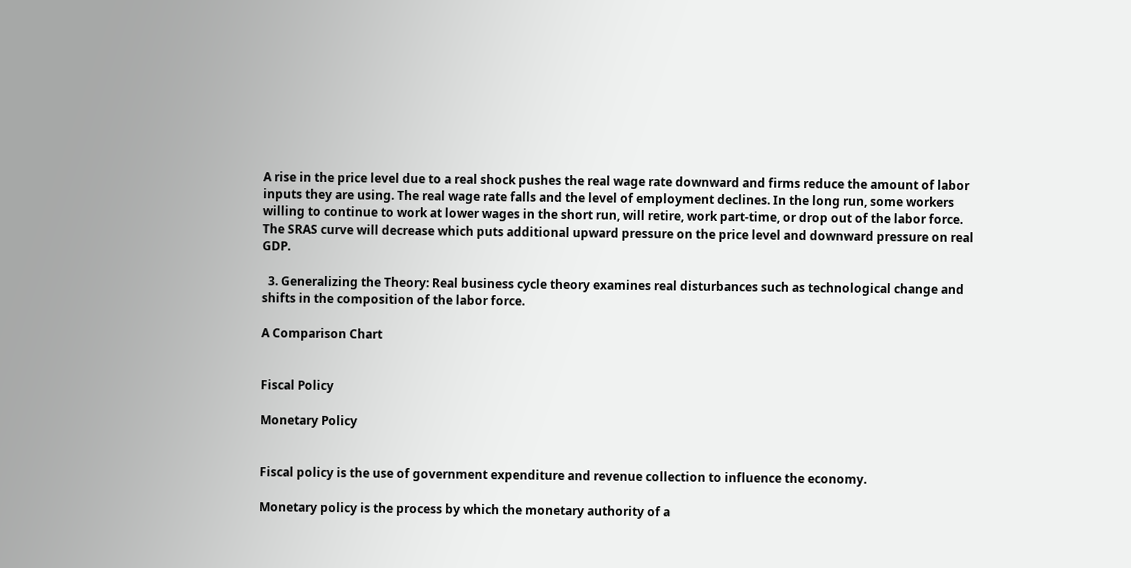A rise in the price level due to a real shock pushes the real wage rate downward and firms reduce the amount of labor inputs they are using. The real wage rate falls and the level of employment declines. In the long run, some workers willing to continue to work at lower wages in the short run, will retire, work part-time, or drop out of the labor force. The SRAS curve will decrease which puts additional upward pressure on the price level and downward pressure on real GDP.

  3. Generalizing the Theory: Real business cycle theory examines real disturbances such as technological change and shifts in the composition of the labor force.

A Comparison Chart


Fiscal Policy

Monetary Policy


Fiscal policy is the use of government expenditure and revenue collection to influence the economy.

Monetary policy is the process by which the monetary authority of a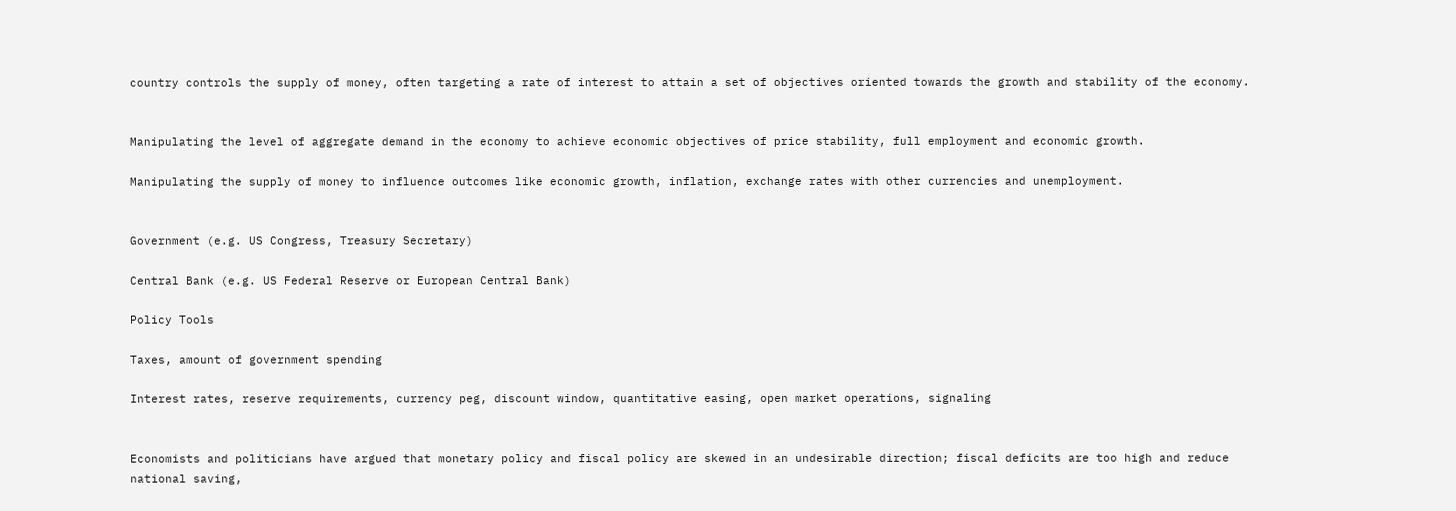country controls the supply of money, often targeting a rate of interest to attain a set of objectives oriented towards the growth and stability of the economy.


Manipulating the level of aggregate demand in the economy to achieve economic objectives of price stability, full employment and economic growth.

Manipulating the supply of money to influence outcomes like economic growth, inflation, exchange rates with other currencies and unemployment.


Government (e.g. US Congress, Treasury Secretary)

Central Bank (e.g. US Federal Reserve or European Central Bank)

Policy Tools

Taxes, amount of government spending

Interest rates, reserve requirements, currency peg, discount window, quantitative easing, open market operations, signaling


Economists and politicians have argued that monetary policy and fiscal policy are skewed in an undesirable direction; fiscal deficits are too high and reduce national saving,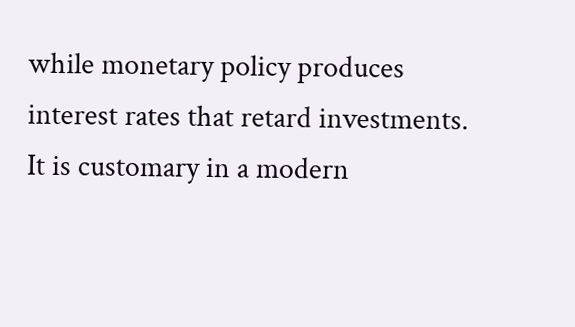while monetary policy produces interest rates that retard investments. It is customary in a modern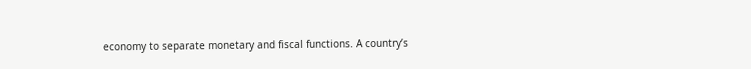economy to separate monetary and fiscal functions. A country’s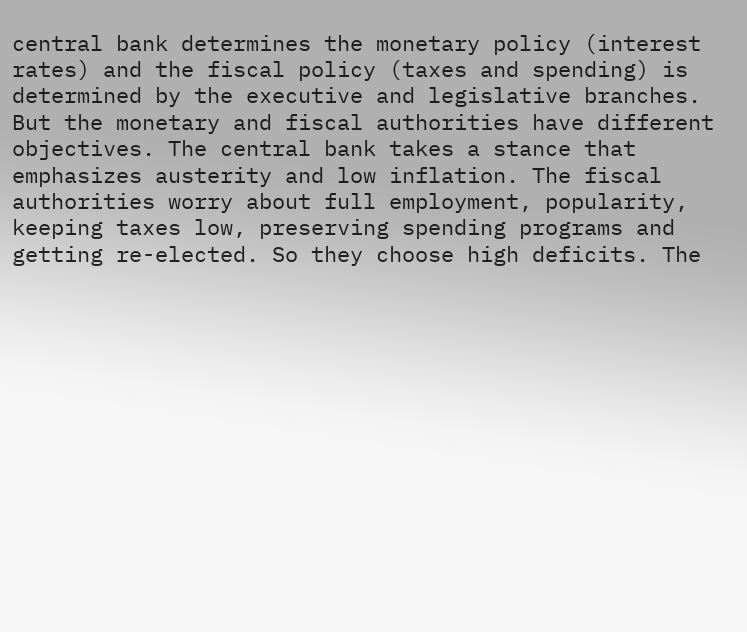central bank determines the monetary policy (interest rates) and the fiscal policy (taxes and spending) is determined by the executive and legislative branches. But the monetary and fiscal authorities have different objectives. The central bank takes a stance that emphasizes austerity and low inflation. The fiscal authorities worry about full employment, popularity, keeping taxes low, preserving spending programs and getting re-elected. So they choose high deficits. The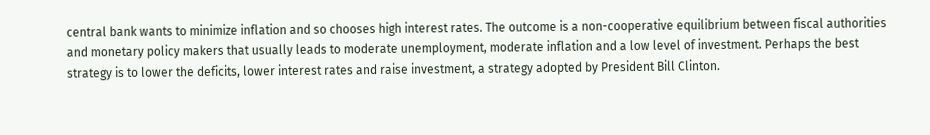central bank wants to minimize inflation and so chooses high interest rates. The outcome is a non-cooperative equilibrium between fiscal authorities and monetary policy makers that usually leads to moderate unemployment, moderate inflation and a low level of investment. Perhaps the best strategy is to lower the deficits, lower interest rates and raise investment, a strategy adopted by President Bill Clinton.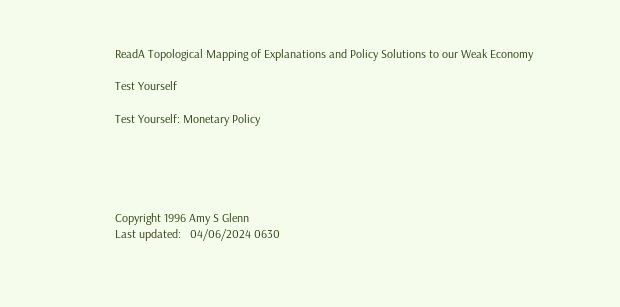ReadA Topological Mapping of Explanations and Policy Solutions to our Weak Economy

Test Yourself

Test Yourself: Monetary Policy





Copyright 1996 Amy S Glenn
Last updated:   04/06/2024 0630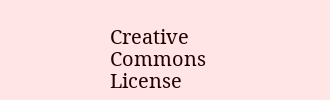Creative Commons License